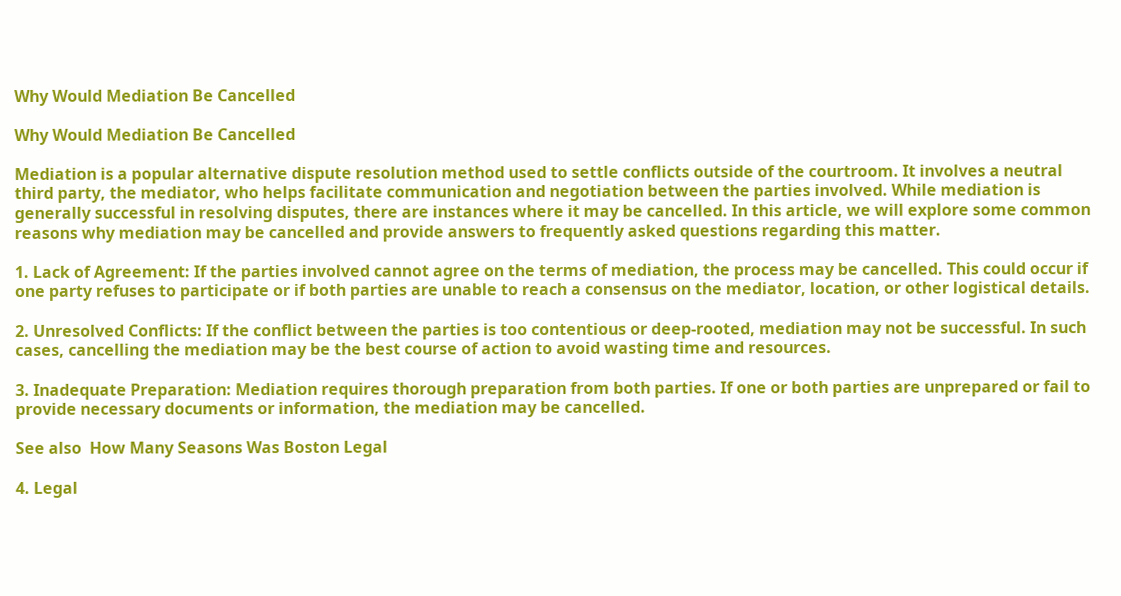Why Would Mediation Be Cancelled

Why Would Mediation Be Cancelled

Mediation is a popular alternative dispute resolution method used to settle conflicts outside of the courtroom. It involves a neutral third party, the mediator, who helps facilitate communication and negotiation between the parties involved. While mediation is generally successful in resolving disputes, there are instances where it may be cancelled. In this article, we will explore some common reasons why mediation may be cancelled and provide answers to frequently asked questions regarding this matter.

1. Lack of Agreement: If the parties involved cannot agree on the terms of mediation, the process may be cancelled. This could occur if one party refuses to participate or if both parties are unable to reach a consensus on the mediator, location, or other logistical details.

2. Unresolved Conflicts: If the conflict between the parties is too contentious or deep-rooted, mediation may not be successful. In such cases, cancelling the mediation may be the best course of action to avoid wasting time and resources.

3. Inadequate Preparation: Mediation requires thorough preparation from both parties. If one or both parties are unprepared or fail to provide necessary documents or information, the mediation may be cancelled.

See also  How Many Seasons Was Boston Legal

4. Legal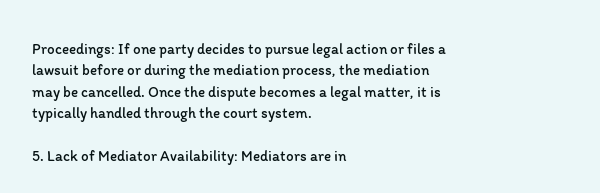Proceedings: If one party decides to pursue legal action or files a lawsuit before or during the mediation process, the mediation may be cancelled. Once the dispute becomes a legal matter, it is typically handled through the court system.

5. Lack of Mediator Availability: Mediators are in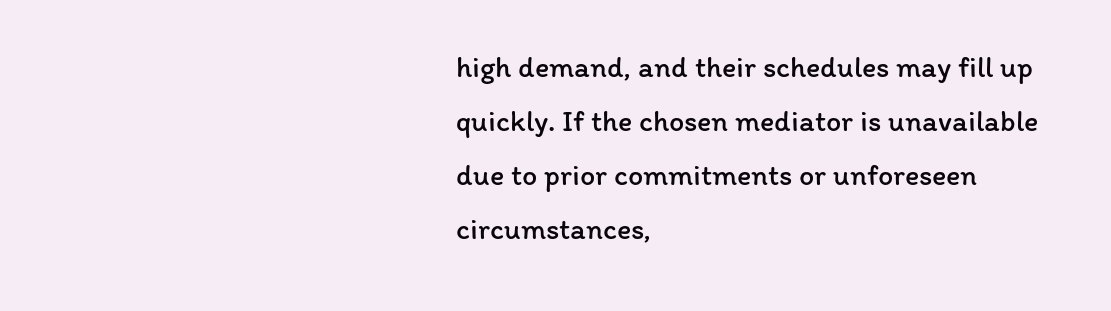high demand, and their schedules may fill up quickly. If the chosen mediator is unavailable due to prior commitments or unforeseen circumstances,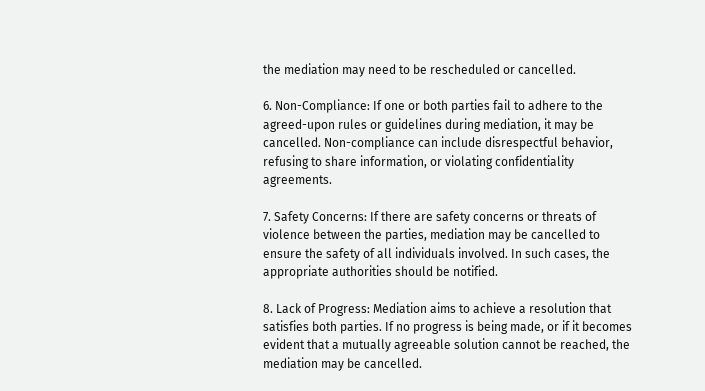the mediation may need to be rescheduled or cancelled.

6. Non-Compliance: If one or both parties fail to adhere to the agreed-upon rules or guidelines during mediation, it may be cancelled. Non-compliance can include disrespectful behavior, refusing to share information, or violating confidentiality agreements.

7. Safety Concerns: If there are safety concerns or threats of violence between the parties, mediation may be cancelled to ensure the safety of all individuals involved. In such cases, the appropriate authorities should be notified.

8. Lack of Progress: Mediation aims to achieve a resolution that satisfies both parties. If no progress is being made, or if it becomes evident that a mutually agreeable solution cannot be reached, the mediation may be cancelled.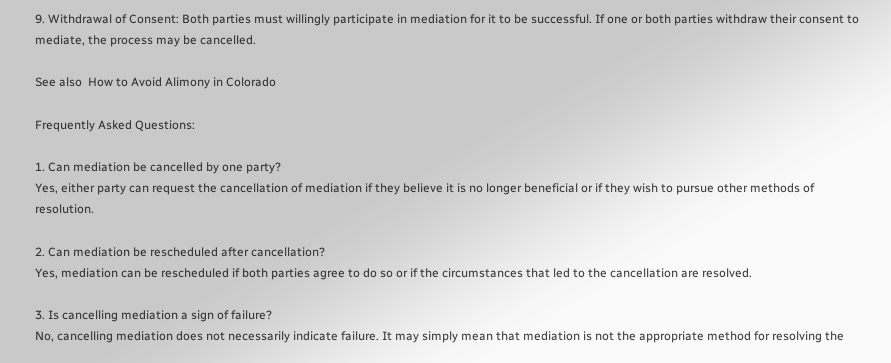9. Withdrawal of Consent: Both parties must willingly participate in mediation for it to be successful. If one or both parties withdraw their consent to mediate, the process may be cancelled.

See also  How to Avoid Alimony in Colorado

Frequently Asked Questions:

1. Can mediation be cancelled by one party?
Yes, either party can request the cancellation of mediation if they believe it is no longer beneficial or if they wish to pursue other methods of resolution.

2. Can mediation be rescheduled after cancellation?
Yes, mediation can be rescheduled if both parties agree to do so or if the circumstances that led to the cancellation are resolved.

3. Is cancelling mediation a sign of failure?
No, cancelling mediation does not necessarily indicate failure. It may simply mean that mediation is not the appropriate method for resolving the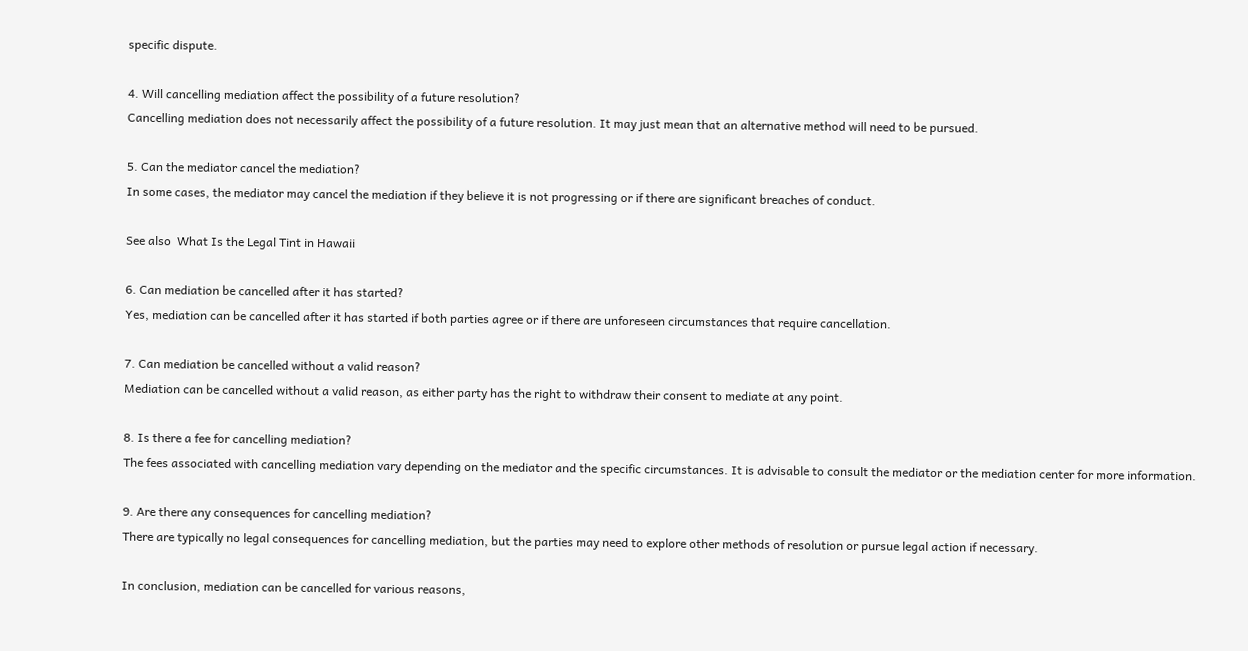specific dispute.

4. Will cancelling mediation affect the possibility of a future resolution?
Cancelling mediation does not necessarily affect the possibility of a future resolution. It may just mean that an alternative method will need to be pursued.

5. Can the mediator cancel the mediation?
In some cases, the mediator may cancel the mediation if they believe it is not progressing or if there are significant breaches of conduct.

See also  What Is the Legal Tint in Hawaii

6. Can mediation be cancelled after it has started?
Yes, mediation can be cancelled after it has started if both parties agree or if there are unforeseen circumstances that require cancellation.

7. Can mediation be cancelled without a valid reason?
Mediation can be cancelled without a valid reason, as either party has the right to withdraw their consent to mediate at any point.

8. Is there a fee for cancelling mediation?
The fees associated with cancelling mediation vary depending on the mediator and the specific circumstances. It is advisable to consult the mediator or the mediation center for more information.

9. Are there any consequences for cancelling mediation?
There are typically no legal consequences for cancelling mediation, but the parties may need to explore other methods of resolution or pursue legal action if necessary.

In conclusion, mediation can be cancelled for various reasons,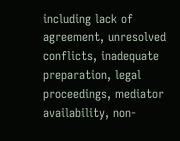including lack of agreement, unresolved conflicts, inadequate preparation, legal proceedings, mediator availability, non-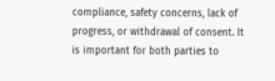compliance, safety concerns, lack of progress, or withdrawal of consent. It is important for both parties to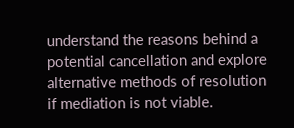understand the reasons behind a potential cancellation and explore alternative methods of resolution if mediation is not viable.